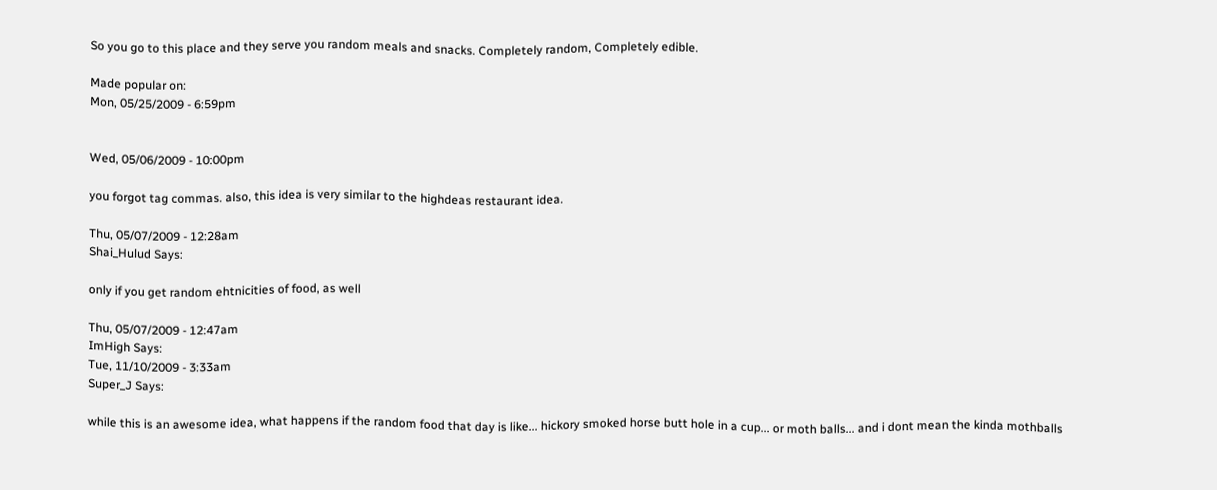So you go to this place and they serve you random meals and snacks. Completely random, Completely edible.

Made popular on:
Mon, 05/25/2009 - 6:59pm


Wed, 05/06/2009 - 10:00pm

you forgot tag commas. also, this idea is very similar to the highdeas restaurant idea.

Thu, 05/07/2009 - 12:28am
Shai_Hulud Says:

only if you get random ehtnicities of food, as well

Thu, 05/07/2009 - 12:47am
ImHigh Says:
Tue, 11/10/2009 - 3:33am
Super_J Says:

while this is an awesome idea, what happens if the random food that day is like... hickory smoked horse butt hole in a cup... or moth balls... and i dont mean the kinda mothballs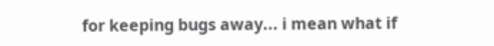for keeping bugs away... i mean what if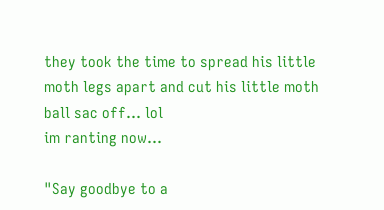they took the time to spread his little moth legs apart and cut his little moth ball sac off... lol
im ranting now...

"Say goodbye to a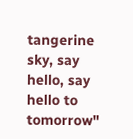tangerine sky, say hello, say hello to tomorrow"